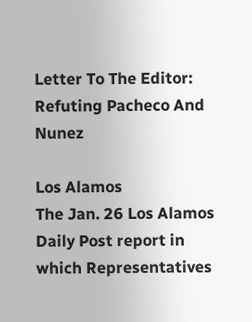Letter To The Editor: Refuting Pacheco And Nunez

Los Alamos
The Jan. 26 Los Alamos Daily Post report in which Representatives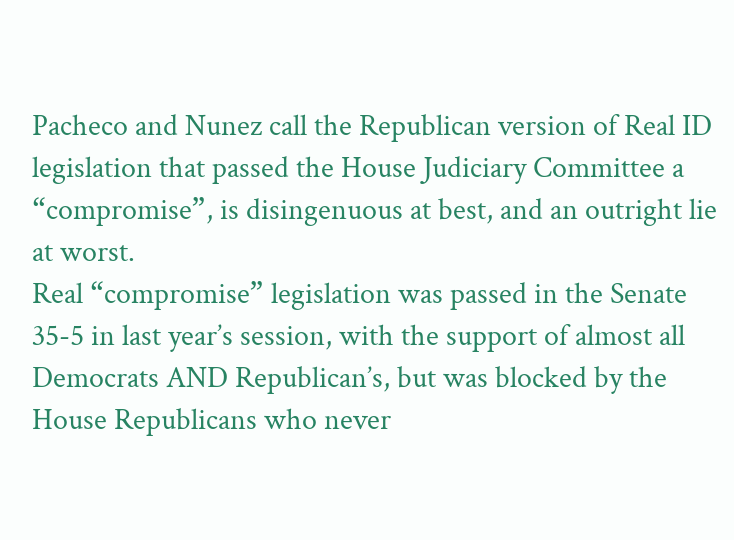Pacheco and Nunez call the Republican version of Real ID legislation that passed the House Judiciary Committee a “compromise”, is disingenuous at best, and an outright lie at worst.
Real “compromise” legislation was passed in the Senate 35-5 in last year’s session, with the support of almost all Democrats AND Republican’s, but was blocked by the House Republicans who never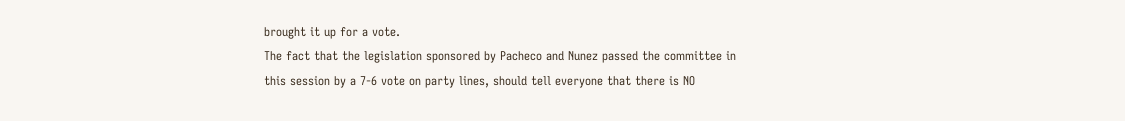brought it up for a vote.
The fact that the legislation sponsored by Pacheco and Nunez passed the committee in this session by a 7-6 vote on party lines, should tell everyone that there is NO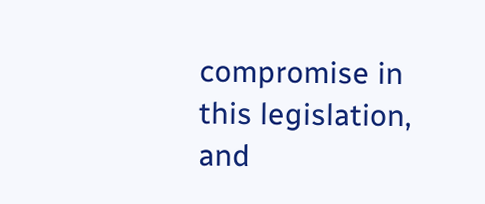compromise in this legislation, and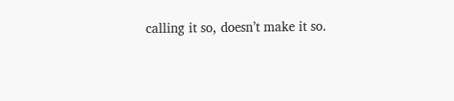calling it so, doesn’t make it so.